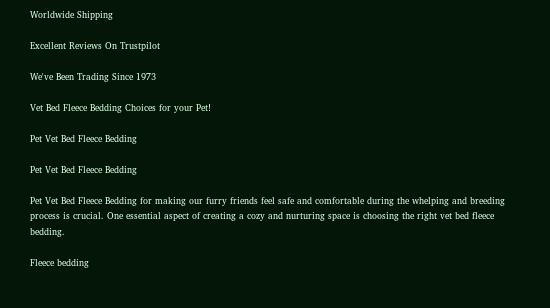Worldwide Shipping

Excellent Reviews On Trustpilot

We've Been Trading Since 1973

Vet Bed Fleece Bedding Choices for your Pet!

Pet Vet Bed Fleece Bedding

Pet Vet Bed Fleece Bedding

Pet Vet Bed Fleece Bedding for making our furry friends feel safe and comfortable during the whelping and breeding process is crucial. One essential aspect of creating a cozy and nurturing space is choosing the right vet bed fleece bedding.

Fleece bedding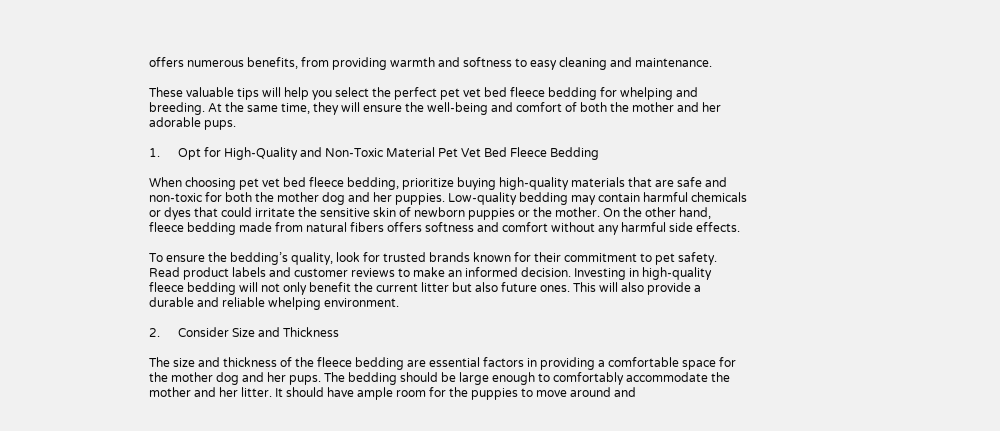offers numerous benefits, from providing warmth and softness to easy cleaning and maintenance.

These valuable tips will help you select the perfect pet vet bed fleece bedding for whelping and breeding. At the same time, they will ensure the well-being and comfort of both the mother and her adorable pups.

1.      Opt for High-Quality and Non-Toxic Material Pet Vet Bed Fleece Bedding

When choosing pet vet bed fleece bedding, prioritize buying high-quality materials that are safe and non-toxic for both the mother dog and her puppies. Low-quality bedding may contain harmful chemicals or dyes that could irritate the sensitive skin of newborn puppies or the mother. On the other hand, fleece bedding made from natural fibers offers softness and comfort without any harmful side effects.

To ensure the bedding’s quality, look for trusted brands known for their commitment to pet safety. Read product labels and customer reviews to make an informed decision. Investing in high-quality fleece bedding will not only benefit the current litter but also future ones. This will also provide a durable and reliable whelping environment.

2.      Consider Size and Thickness

The size and thickness of the fleece bedding are essential factors in providing a comfortable space for the mother dog and her pups. The bedding should be large enough to comfortably accommodate the mother and her litter. It should have ample room for the puppies to move around and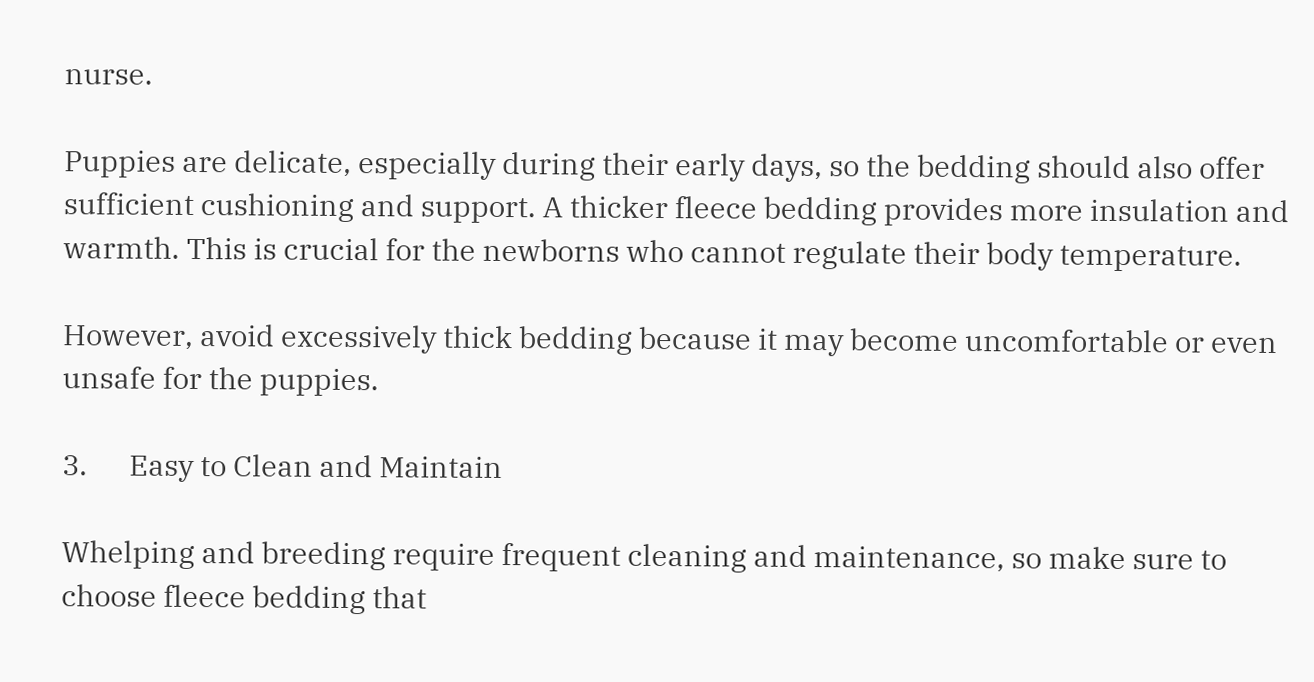nurse.

Puppies are delicate, especially during their early days, so the bedding should also offer sufficient cushioning and support. A thicker fleece bedding provides more insulation and warmth. This is crucial for the newborns who cannot regulate their body temperature.

However, avoid excessively thick bedding because it may become uncomfortable or even unsafe for the puppies.

3.      Easy to Clean and Maintain

Whelping and breeding require frequent cleaning and maintenance, so make sure to choose fleece bedding that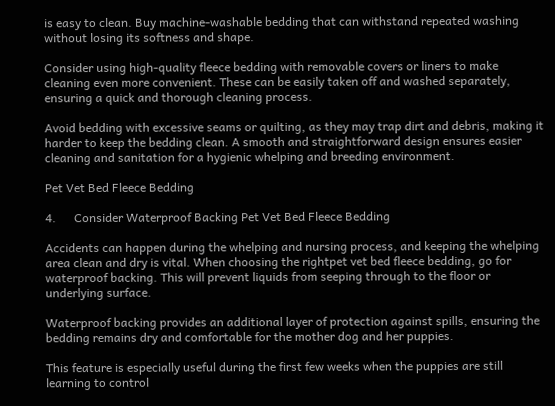is easy to clean. Buy machine-washable bedding that can withstand repeated washing without losing its softness and shape.

Consider using high-quality fleece bedding with removable covers or liners to make cleaning even more convenient. These can be easily taken off and washed separately, ensuring a quick and thorough cleaning process.

Avoid bedding with excessive seams or quilting, as they may trap dirt and debris, making it harder to keep the bedding clean. A smooth and straightforward design ensures easier cleaning and sanitation for a hygienic whelping and breeding environment.

Pet Vet Bed Fleece Bedding

4.      Consider Waterproof Backing Pet Vet Bed Fleece Bedding

Accidents can happen during the whelping and nursing process, and keeping the whelping area clean and dry is vital. When choosing the rightpet vet bed fleece bedding, go for waterproof backing. This will prevent liquids from seeping through to the floor or underlying surface.

Waterproof backing provides an additional layer of protection against spills, ensuring the bedding remains dry and comfortable for the mother dog and her puppies.

This feature is especially useful during the first few weeks when the puppies are still learning to control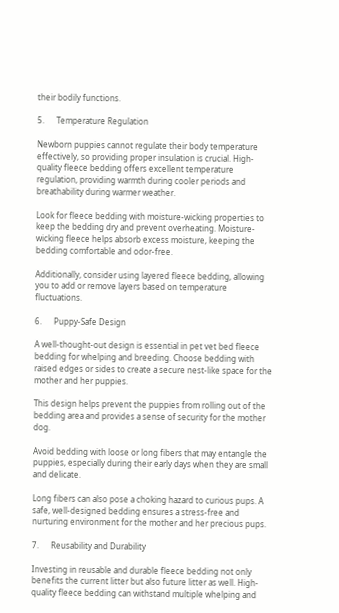their bodily functions.

5.      Temperature Regulation

Newborn puppies cannot regulate their body temperature effectively, so providing proper insulation is crucial. High-quality fleece bedding offers excellent temperature regulation, providing warmth during cooler periods and breathability during warmer weather.

Look for fleece bedding with moisture-wicking properties to keep the bedding dry and prevent overheating. Moisture-wicking fleece helps absorb excess moisture, keeping the bedding comfortable and odor-free.

Additionally, consider using layered fleece bedding, allowing you to add or remove layers based on temperature fluctuations.

6.      Puppy-Safe Design

A well-thought-out design is essential in pet vet bed fleece bedding for whelping and breeding. Choose bedding with raised edges or sides to create a secure nest-like space for the mother and her puppies.

This design helps prevent the puppies from rolling out of the bedding area and provides a sense of security for the mother dog.

Avoid bedding with loose or long fibers that may entangle the puppies, especially during their early days when they are small and delicate.

Long fibers can also pose a choking hazard to curious pups. A safe, well-designed bedding ensures a stress-free and nurturing environment for the mother and her precious pups.

7.      Reusability and Durability

Investing in reusable and durable fleece bedding not only benefits the current litter but also future litter as well. High-quality fleece bedding can withstand multiple whelping and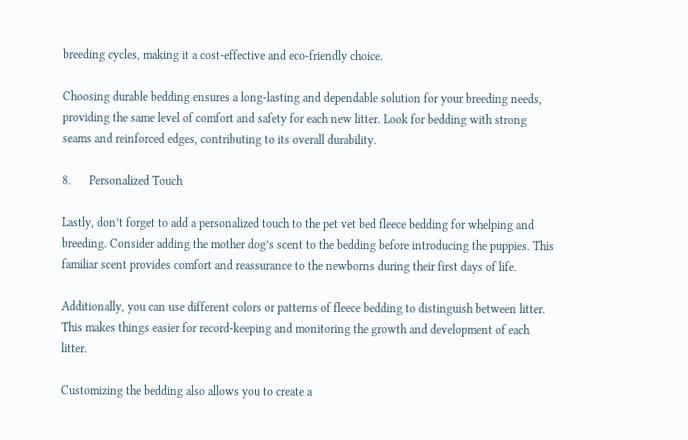breeding cycles, making it a cost-effective and eco-friendly choice.

Choosing durable bedding ensures a long-lasting and dependable solution for your breeding needs, providing the same level of comfort and safety for each new litter. Look for bedding with strong seams and reinforced edges, contributing to its overall durability.

8.      Personalized Touch

Lastly, don’t forget to add a personalized touch to the pet vet bed fleece bedding for whelping and breeding. Consider adding the mother dog’s scent to the bedding before introducing the puppies. This familiar scent provides comfort and reassurance to the newborns during their first days of life.

Additionally, you can use different colors or patterns of fleece bedding to distinguish between litter. This makes things easier for record-keeping and monitoring the growth and development of each litter.

Customizing the bedding also allows you to create a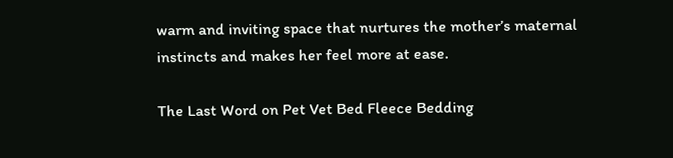warm and inviting space that nurtures the mother’s maternal instincts and makes her feel more at ease.

The Last Word on Pet Vet Bed Fleece Bedding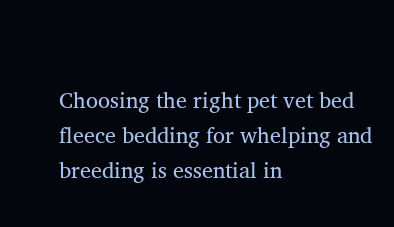Choosing the right pet vet bed fleece bedding for whelping and breeding is essential in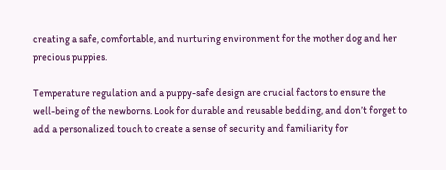creating a safe, comfortable, and nurturing environment for the mother dog and her precious puppies.

Temperature regulation and a puppy-safe design are crucial factors to ensure the well-being of the newborns. Look for durable and reusable bedding, and don’t forget to add a personalized touch to create a sense of security and familiarity for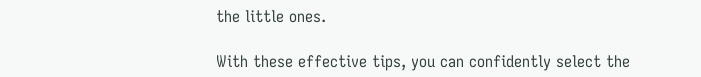the little ones.

With these effective tips, you can confidently select the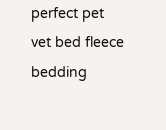perfect pet vet bed fleece bedding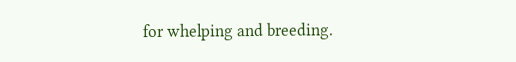for whelping and breeding.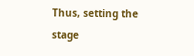Thus, setting the stage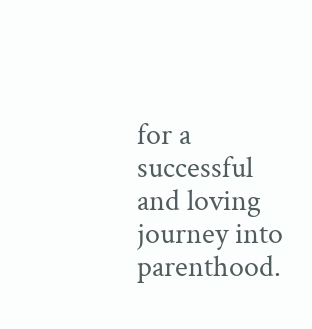for a successful and loving journey into parenthood.